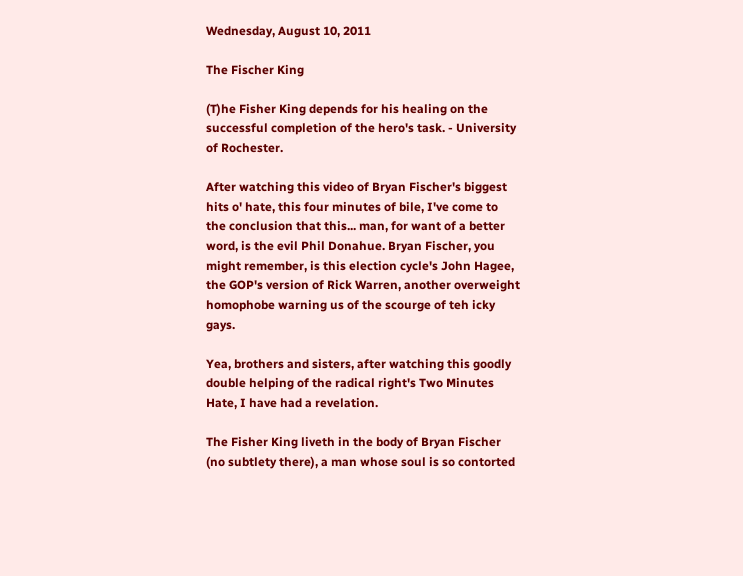Wednesday, August 10, 2011

The Fischer King

(T)he Fisher King depends for his healing on the successful completion of the hero's task. - University of Rochester.

After watching this video of Bryan Fischer's biggest hits o' hate, this four minutes of bile, I've come to the conclusion that this... man, for want of a better word, is the evil Phil Donahue. Bryan Fischer, you might remember, is this election cycle's John Hagee, the GOP's version of Rick Warren, another overweight homophobe warning us of the scourge of teh icky gays.

Yea, brothers and sisters, after watching this goodly double helping of the radical right's Two Minutes Hate, I have had a revelation.

The Fisher King liveth in the body of Bryan Fischer (no subtlety there), a man whose soul is so contorted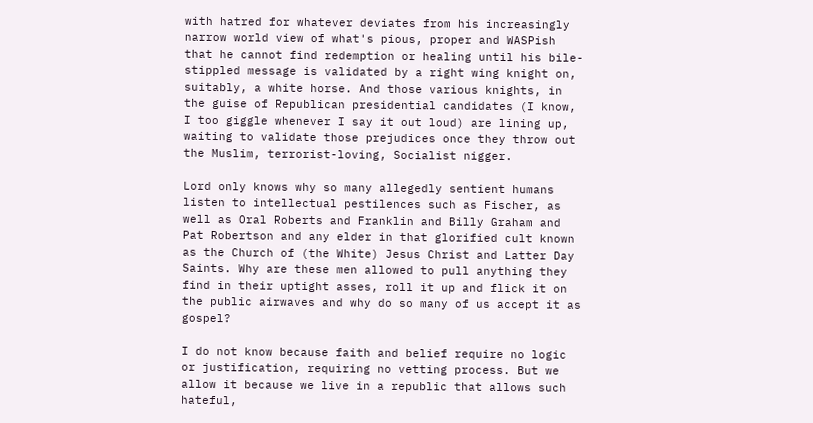with hatred for whatever deviates from his increasingly narrow world view of what's pious, proper and WASPish that he cannot find redemption or healing until his bile-stippled message is validated by a right wing knight on, suitably, a white horse. And those various knights, in the guise of Republican presidential candidates (I know, I too giggle whenever I say it out loud) are lining up, waiting to validate those prejudices once they throw out the Muslim, terrorist-loving, Socialist nigger.

Lord only knows why so many allegedly sentient humans listen to intellectual pestilences such as Fischer, as well as Oral Roberts and Franklin and Billy Graham and Pat Robertson and any elder in that glorified cult known as the Church of (the White) Jesus Christ and Latter Day Saints. Why are these men allowed to pull anything they find in their uptight asses, roll it up and flick it on the public airwaves and why do so many of us accept it as gospel?

I do not know because faith and belief require no logic or justification, requiring no vetting process. But we allow it because we live in a republic that allows such hateful,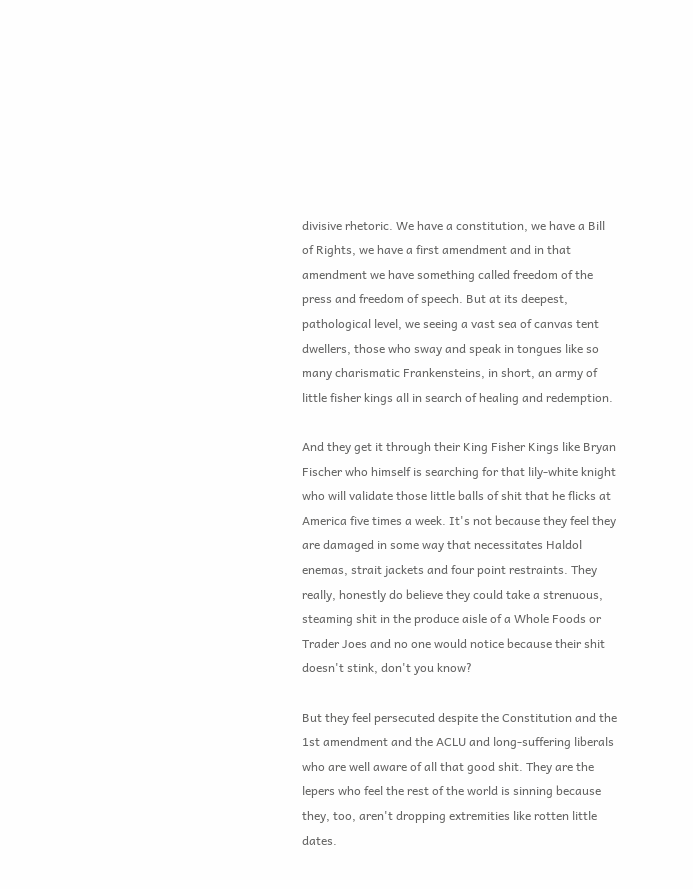divisive rhetoric. We have a constitution, we have a Bill of Rights, we have a first amendment and in that amendment we have something called freedom of the press and freedom of speech. But at its deepest, pathological level, we seeing a vast sea of canvas tent dwellers, those who sway and speak in tongues like so many charismatic Frankensteins, in short, an army of little fisher kings all in search of healing and redemption.

And they get it through their King Fisher Kings like Bryan Fischer who himself is searching for that lily-white knight who will validate those little balls of shit that he flicks at America five times a week. It's not because they feel they are damaged in some way that necessitates Haldol enemas, strait jackets and four point restraints. They really, honestly do believe they could take a strenuous, steaming shit in the produce aisle of a Whole Foods or Trader Joes and no one would notice because their shit doesn't stink, don't you know?

But they feel persecuted despite the Constitution and the 1st amendment and the ACLU and long-suffering liberals who are well aware of all that good shit. They are the lepers who feel the rest of the world is sinning because they, too, aren't dropping extremities like rotten little dates.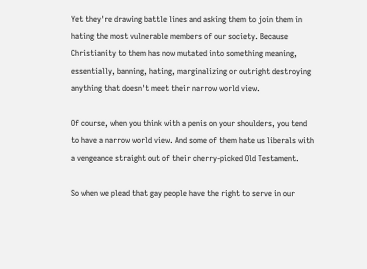Yet they're drawing battle lines and asking them to join them in hating the most vulnerable members of our society. Because Christianity to them has now mutated into something meaning, essentially, banning, hating, marginalizing or outright destroying anything that doesn't meet their narrow world view.

Of course, when you think with a penis on your shoulders, you tend to have a narrow world view. And some of them hate us liberals with a vengeance straight out of their cherry-picked Old Testament.

So when we plead that gay people have the right to serve in our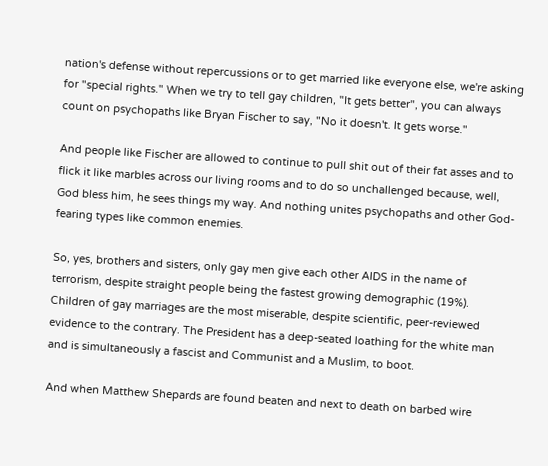nation's defense without repercussions or to get married like everyone else, we're asking for "special rights." When we try to tell gay children, "It gets better", you can always count on psychopaths like Bryan Fischer to say, "No it doesn't. It gets worse."

And people like Fischer are allowed to continue to pull shit out of their fat asses and to flick it like marbles across our living rooms and to do so unchallenged because, well, God bless him, he sees things my way. And nothing unites psychopaths and other God-fearing types like common enemies.

So, yes, brothers and sisters, only gay men give each other AIDS in the name of terrorism, despite straight people being the fastest growing demographic (19%). Children of gay marriages are the most miserable, despite scientific, peer-reviewed evidence to the contrary. The President has a deep-seated loathing for the white man and is simultaneously a fascist and Communist and a Muslim, to boot.

And when Matthew Shepards are found beaten and next to death on barbed wire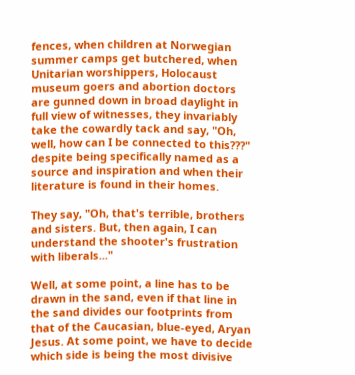fences, when children at Norwegian summer camps get butchered, when Unitarian worshippers, Holocaust museum goers and abortion doctors are gunned down in broad daylight in full view of witnesses, they invariably take the cowardly tack and say, "Oh, well, how can I be connected to this???" despite being specifically named as a source and inspiration and when their literature is found in their homes.

They say, "Oh, that's terrible, brothers and sisters. But, then again, I can understand the shooter's frustration with liberals..."

Well, at some point, a line has to be drawn in the sand, even if that line in the sand divides our footprints from that of the Caucasian, blue-eyed, Aryan Jesus. At some point, we have to decide which side is being the most divisive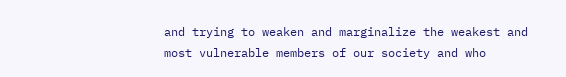and trying to weaken and marginalize the weakest and most vulnerable members of our society and who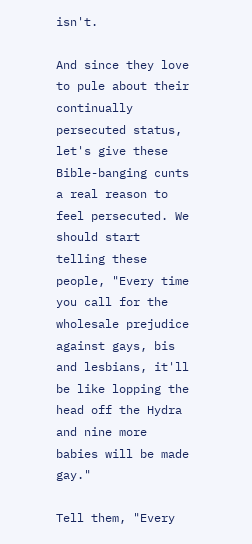isn't.

And since they love to pule about their continually persecuted status, let's give these Bible-banging cunts a real reason to feel persecuted. We should start telling these people, "Every time you call for the wholesale prejudice against gays, bis and lesbians, it'll be like lopping the head off the Hydra and nine more babies will be made gay."

Tell them, "Every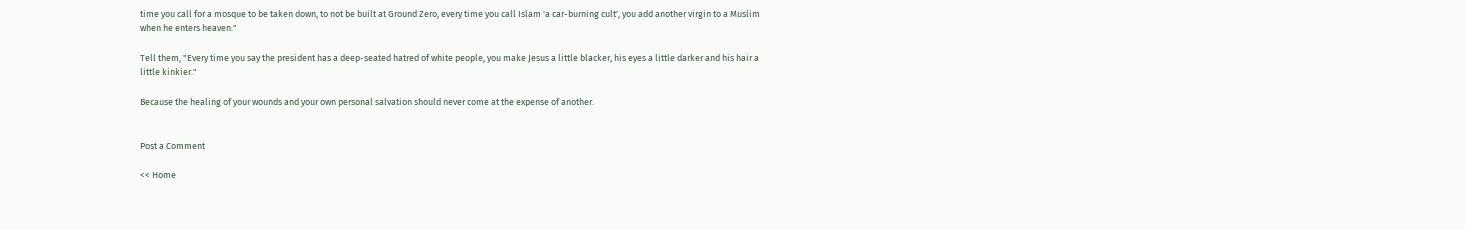time you call for a mosque to be taken down, to not be built at Ground Zero, every time you call Islam 'a car-burning cult', you add another virgin to a Muslim when he enters heaven."

Tell them, "Every time you say the president has a deep-seated hatred of white people, you make Jesus a little blacker, his eyes a little darker and his hair a little kinkier."

Because the healing of your wounds and your own personal salvation should never come at the expense of another.


Post a Comment

<< Home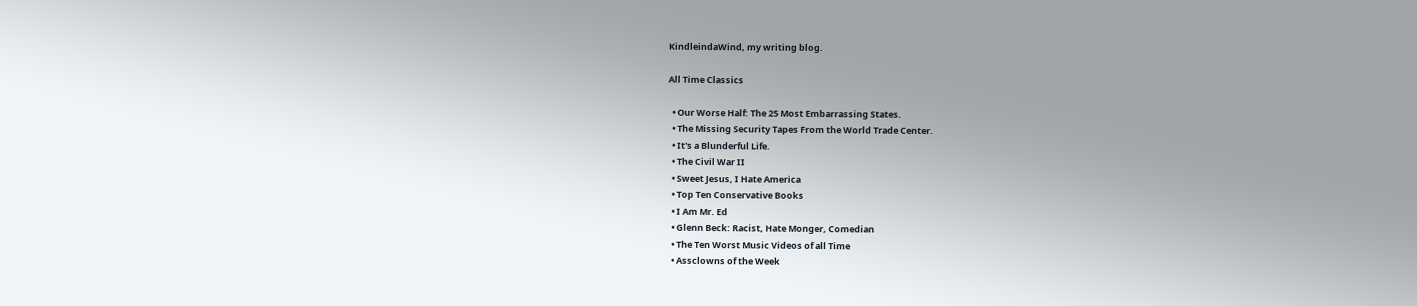KindleindaWind, my writing blog.

All Time Classics

  • Our Worse Half: The 25 Most Embarrassing States.
  • The Missing Security Tapes From the World Trade Center.
  • It's a Blunderful Life.
  • The Civil War II
  • Sweet Jesus, I Hate America
  • Top Ten Conservative Books
  • I Am Mr. Ed
  • Glenn Beck: Racist, Hate Monger, Comedian
  • The Ten Worst Music Videos of all Time
  • Assclowns of the Week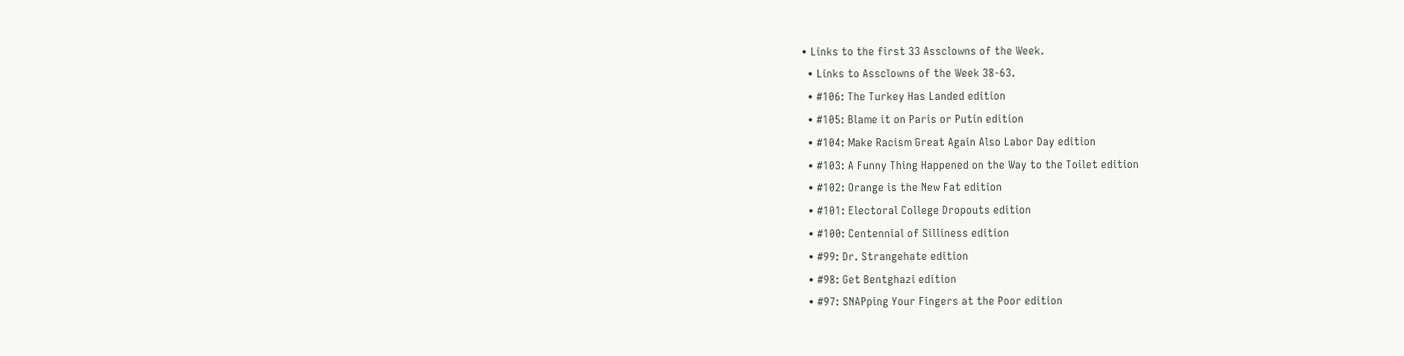• Links to the first 33 Assclowns of the Week.
  • Links to Assclowns of the Week 38-63.
  • #106: The Turkey Has Landed edition
  • #105: Blame it on Paris or Putin edition
  • #104: Make Racism Great Again Also Labor Day edition
  • #103: A Funny Thing Happened on the Way to the Toilet edition
  • #102: Orange is the New Fat edition
  • #101: Electoral College Dropouts edition
  • #100: Centennial of Silliness edition
  • #99: Dr. Strangehate edition
  • #98: Get Bentghazi edition
  • #97: SNAPping Your Fingers at the Poor edition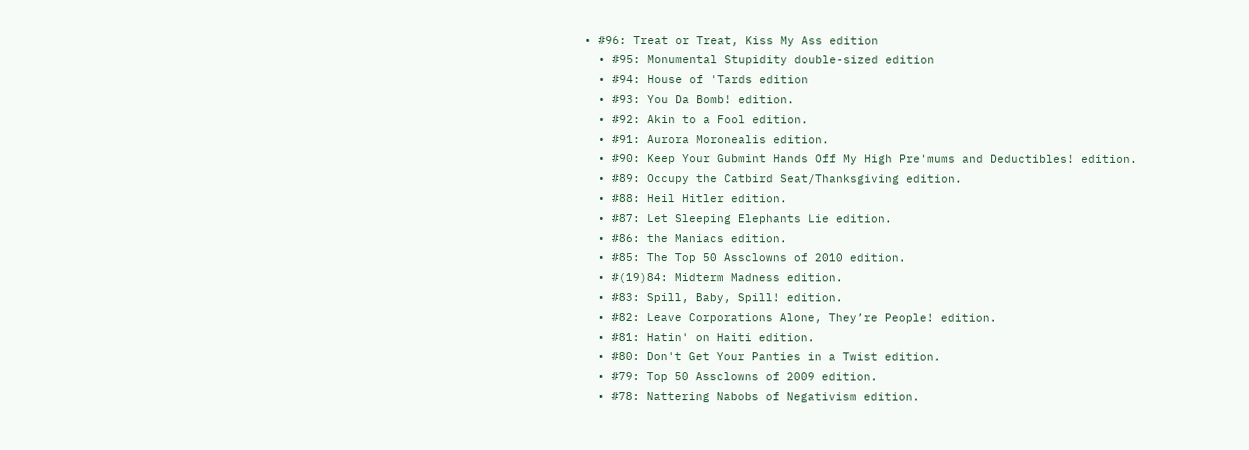• #96: Treat or Treat, Kiss My Ass edition
  • #95: Monumental Stupidity double-sized edition
  • #94: House of 'Tards edition
  • #93: You Da Bomb! edition.
  • #92: Akin to a Fool edition.
  • #91: Aurora Moronealis edition.
  • #90: Keep Your Gubmint Hands Off My High Pre'mums and Deductibles! edition.
  • #89: Occupy the Catbird Seat/Thanksgiving edition.
  • #88: Heil Hitler edition.
  • #87: Let Sleeping Elephants Lie edition.
  • #86: the Maniacs edition.
  • #85: The Top 50 Assclowns of 2010 edition.
  • #(19)84: Midterm Madness edition.
  • #83: Spill, Baby, Spill! edition.
  • #82: Leave Corporations Alone, They’re People! edition.
  • #81: Hatin' on Haiti edition.
  • #80: Don't Get Your Panties in a Twist edition.
  • #79: Top 50 Assclowns of 2009 edition.
  • #78: Nattering Nabobs of Negativism edition.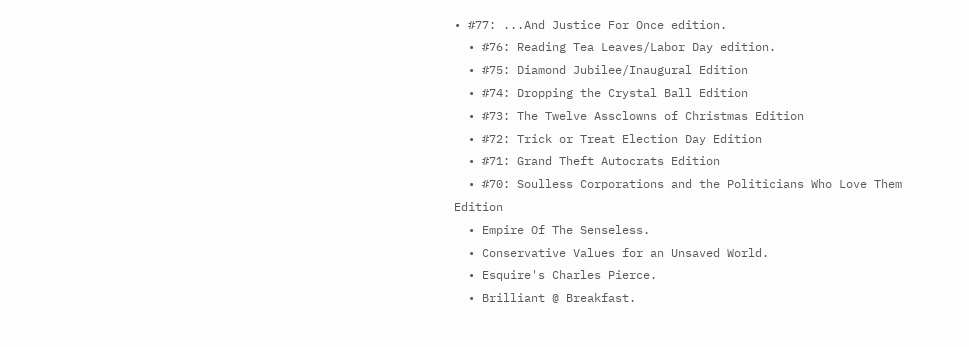• #77: ...And Justice For Once edition.
  • #76: Reading Tea Leaves/Labor Day edition.
  • #75: Diamond Jubilee/Inaugural Edition
  • #74: Dropping the Crystal Ball Edition
  • #73: The Twelve Assclowns of Christmas Edition
  • #72: Trick or Treat Election Day Edition
  • #71: Grand Theft Autocrats Edition
  • #70: Soulless Corporations and the Politicians Who Love Them Edition
  • Empire Of The Senseless.
  • Conservative Values for an Unsaved World.
  • Esquire's Charles Pierce.
  • Brilliant @ Breakfast.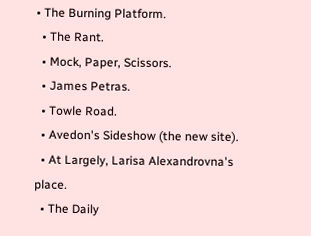• The Burning Platform.
  • The Rant.
  • Mock, Paper, Scissors.
  • James Petras.
  • Towle Road.
  • Avedon's Sideshow (the new site).
  • At Largely, Larisa Alexandrovna's place.
  • The Daily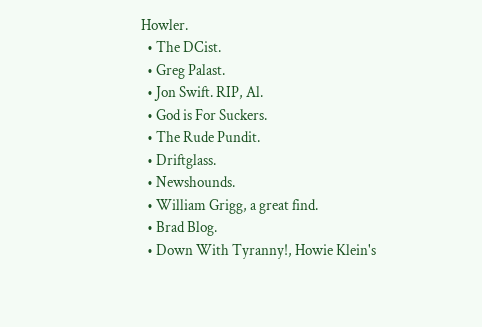Howler.
  • The DCist.
  • Greg Palast.
  • Jon Swift. RIP, Al.
  • God is For Suckers.
  • The Rude Pundit.
  • Driftglass.
  • Newshounds.
  • William Grigg, a great find.
  • Brad Blog.
  • Down With Tyranny!, Howie Klein's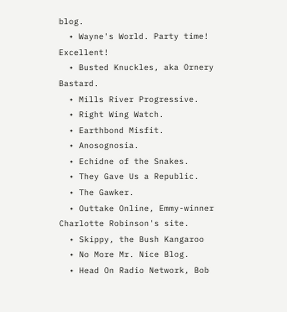blog.
  • Wayne's World. Party time! Excellent!
  • Busted Knuckles, aka Ornery Bastard.
  • Mills River Progressive.
  • Right Wing Watch.
  • Earthbond Misfit.
  • Anosognosia.
  • Echidne of the Snakes.
  • They Gave Us a Republic.
  • The Gawker.
  • Outtake Online, Emmy-winner Charlotte Robinson's site.
  • Skippy, the Bush Kangaroo
  • No More Mr. Nice Blog.
  • Head On Radio Network, Bob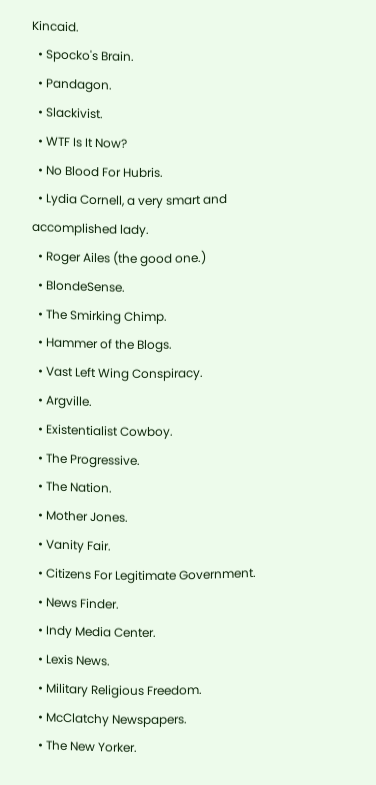Kincaid.
  • Spocko's Brain.
  • Pandagon.
  • Slackivist.
  • WTF Is It Now?
  • No Blood For Hubris.
  • Lydia Cornell, a very smart and accomplished lady.
  • Roger Ailes (the good one.)
  • BlondeSense.
  • The Smirking Chimp.
  • Hammer of the Blogs.
  • Vast Left Wing Conspiracy.
  • Argville.
  • Existentialist Cowboy.
  • The Progressive.
  • The Nation.
  • Mother Jones.
  • Vanity Fair.
  • Citizens For Legitimate Government.
  • News Finder.
  • Indy Media Center.
  • Lexis News.
  • Military Religious Freedom.
  • McClatchy Newspapers.
  • The New Yorker.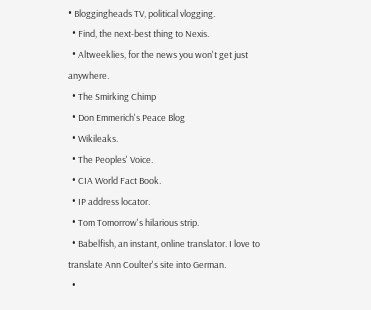• Bloggingheads TV, political vlogging.
  • Find, the next-best thing to Nexis.
  • Altweeklies, for the news you won't get just anywhere.
  • The Smirking Chimp
  • Don Emmerich's Peace Blog
  • Wikileaks.
  • The Peoples' Voice.
  • CIA World Fact Book.
  • IP address locator.
  • Tom Tomorrow's hilarious strip.
  • Babelfish, an instant, online translator. I love to translate Ann Coulter's site into German.
  •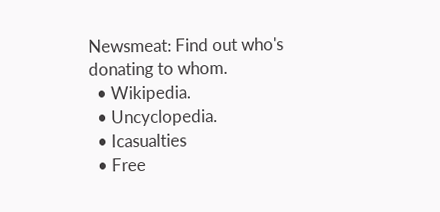Newsmeat: Find out who's donating to whom.
  • Wikipedia.
  • Uncyclopedia.
  • Icasualties
  • Free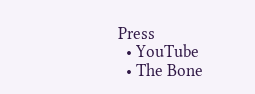Press
  • YouTube
  • The Bone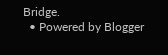Bridge.
  • Powered by Blogger